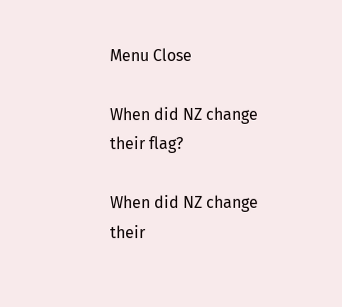Menu Close

When did NZ change their flag?

When did NZ change their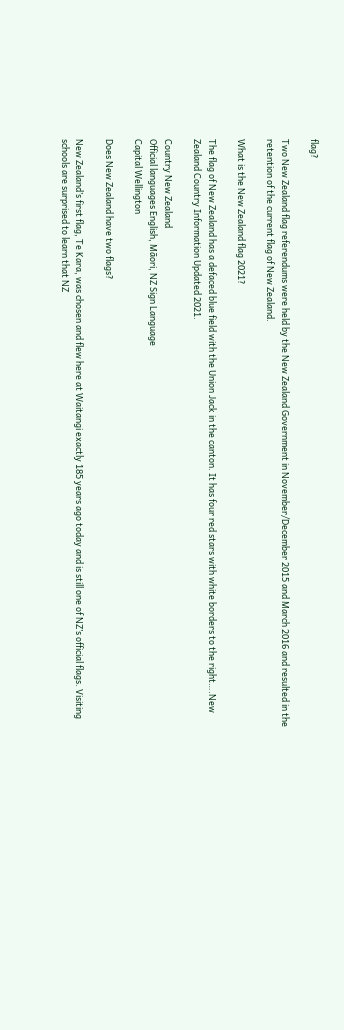flag?

Two New Zealand flag referendums were held by the New Zealand Government in November/December 2015 and March 2016 and resulted in the retention of the current flag of New Zealand.

What is the New Zealand flag 2021?

The flag of New Zealand has a defaced blue field with the Union Jack in the canton. It has four red stars with white borders to the right….New Zealand Country Information Updated 2021.

Country New Zealand
Official languages English, Māori, NZ Sign Language
Capital Wellington

Does New Zealand have two flags?

New Zealand’s first flag, Te Kara, was chosen and flew here at Waitangi exactly 185 years ago today and is still one of NZ’s official flags. Visiting schools are surprised to learn that NZ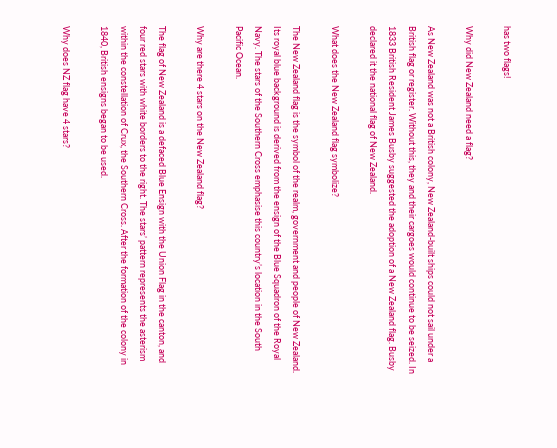has two flags!

Why did New Zealand need a flag?

As New Zealand was not a British colony, New Zealand-built ships could not sail under a British flag or register. Without this, they and their cargoes would continue to be seized. In 1833 British Resident James Busby suggested the adoption of a New Zealand flag. Busby declared it the national flag of New Zealand.

What does the New Zealand flag symbolize?

The New Zealand flag is the symbol of the realm, government and people of New Zealand. Its royal blue background is derived from the ensign of the Blue Squadron of the Royal Navy. The stars of the Southern Cross emphasise this country’s location in the South Pacific Ocean.

Why are there 4 stars on the New Zealand flag?

The flag of New Zealand is a defaced Blue Ensign with the Union Flag in the canton, and four red stars with white borders to the right. The stars’ pattern represents the asterism within the constellation of Crux, the Southern Cross. After the formation of the colony in 1840, British ensigns began to be used.

Why does NZ flag have 4 stars?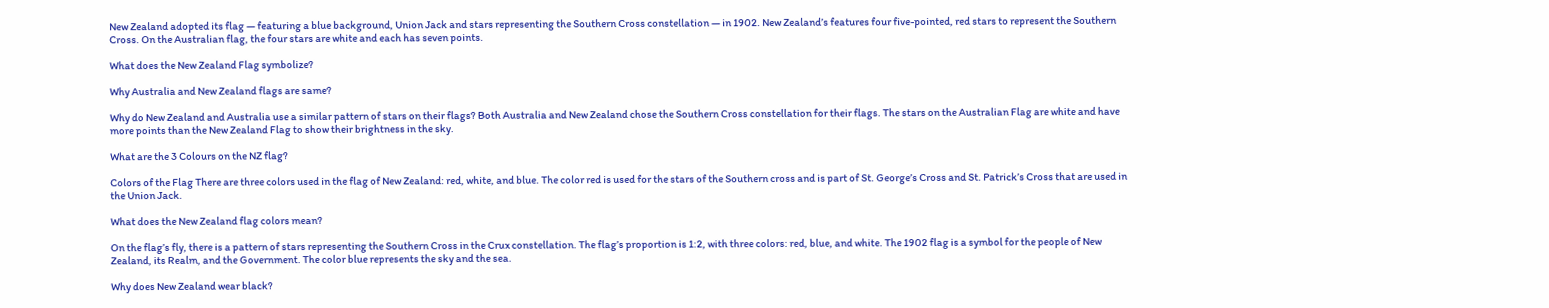New Zealand adopted its flag — featuring a blue background, Union Jack and stars representing the Southern Cross constellation — in 1902. New Zealand’s features four five-pointed, red stars to represent the Southern Cross. On the Australian flag, the four stars are white and each has seven points.

What does the New Zealand Flag symbolize?

Why Australia and New Zealand flags are same?

Why do New Zealand and Australia use a similar pattern of stars on their flags? Both Australia and New Zealand chose the Southern Cross constellation for their flags. The stars on the Australian Flag are white and have more points than the New Zealand Flag to show their brightness in the sky.

What are the 3 Colours on the NZ flag?

Colors of the Flag There are three colors used in the flag of New Zealand: red, white, and blue. The color red is used for the stars of the Southern cross and is part of St. George’s Cross and St. Patrick’s Cross that are used in the Union Jack.

What does the New Zealand flag colors mean?

On the flag’s fly, there is a pattern of stars representing the Southern Cross in the Crux constellation. The flag’s proportion is 1:2, with three colors: red, blue, and white. The 1902 flag is a symbol for the people of New Zealand, its Realm, and the Government. The color blue represents the sky and the sea.

Why does New Zealand wear black?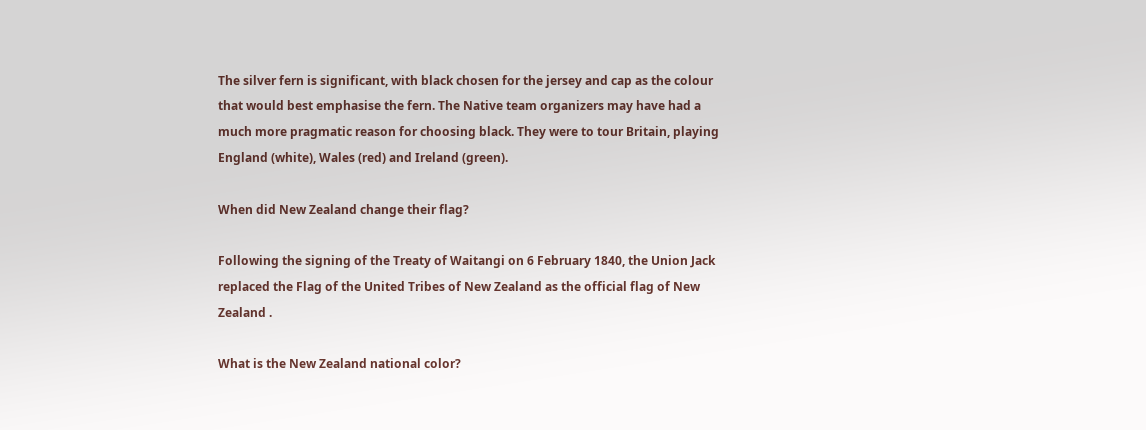The silver fern is significant, with black chosen for the jersey and cap as the colour that would best emphasise the fern. The Native team organizers may have had a much more pragmatic reason for choosing black. They were to tour Britain, playing England (white), Wales (red) and Ireland (green).

When did New Zealand change their flag?

Following the signing of the Treaty of Waitangi on 6 February 1840, the Union Jack replaced the Flag of the United Tribes of New Zealand as the official flag of New Zealand .

What is the New Zealand national color?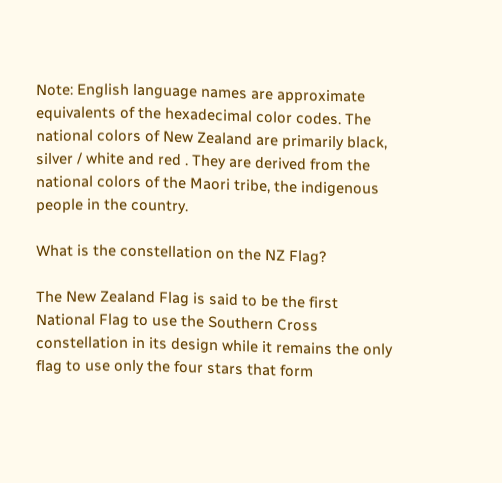Note: English language names are approximate equivalents of the hexadecimal color codes. The national colors of New Zealand are primarily black, silver / white and red . They are derived from the national colors of the Maori tribe, the indigenous people in the country.

What is the constellation on the NZ Flag?

The New Zealand Flag is said to be the first National Flag to use the Southern Cross constellation in its design while it remains the only flag to use only the four stars that form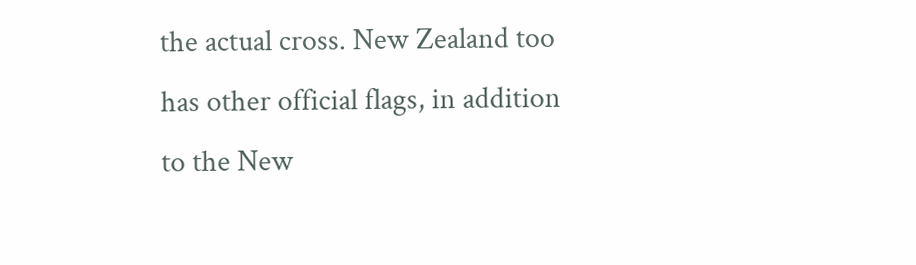the actual cross. New Zealand too has other official flags, in addition to the New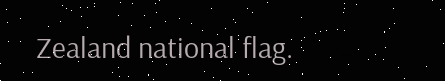Zealand national flag.